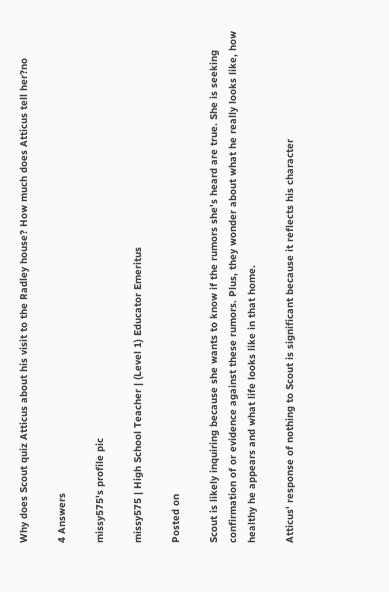Why does Scout quiz Atticus about his visit to the Radley house? How much does Atticus tell her?no

4 Answers

missy575's profile pic

missy575 | High School Teacher | (Level 1) Educator Emeritus

Posted on

Scout is likely inquiring because she wants to know if the rumors she's heard are true. She is seeking confirmation of or evidence against these rumors. Plus, they wonder about what he really looks like, how healthy he appears and what life looks like in that home.

Atticus' response of nothing to Scout is significant because it reflects his character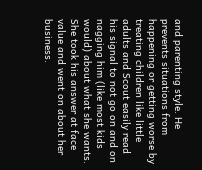and parenting style. He prevents situations from happening or getting worse by treating children like little adults and Scout easily read his signal to not go on and on nagging him (like most kids would) about what she wants. She took his answer at face value and went on about her business.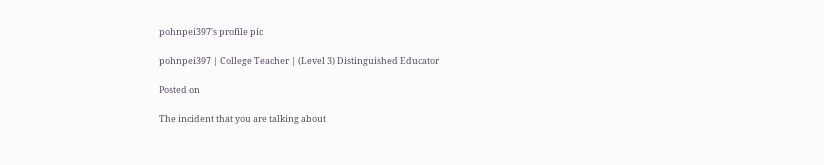pohnpei397's profile pic

pohnpei397 | College Teacher | (Level 3) Distinguished Educator

Posted on

The incident that you are talking about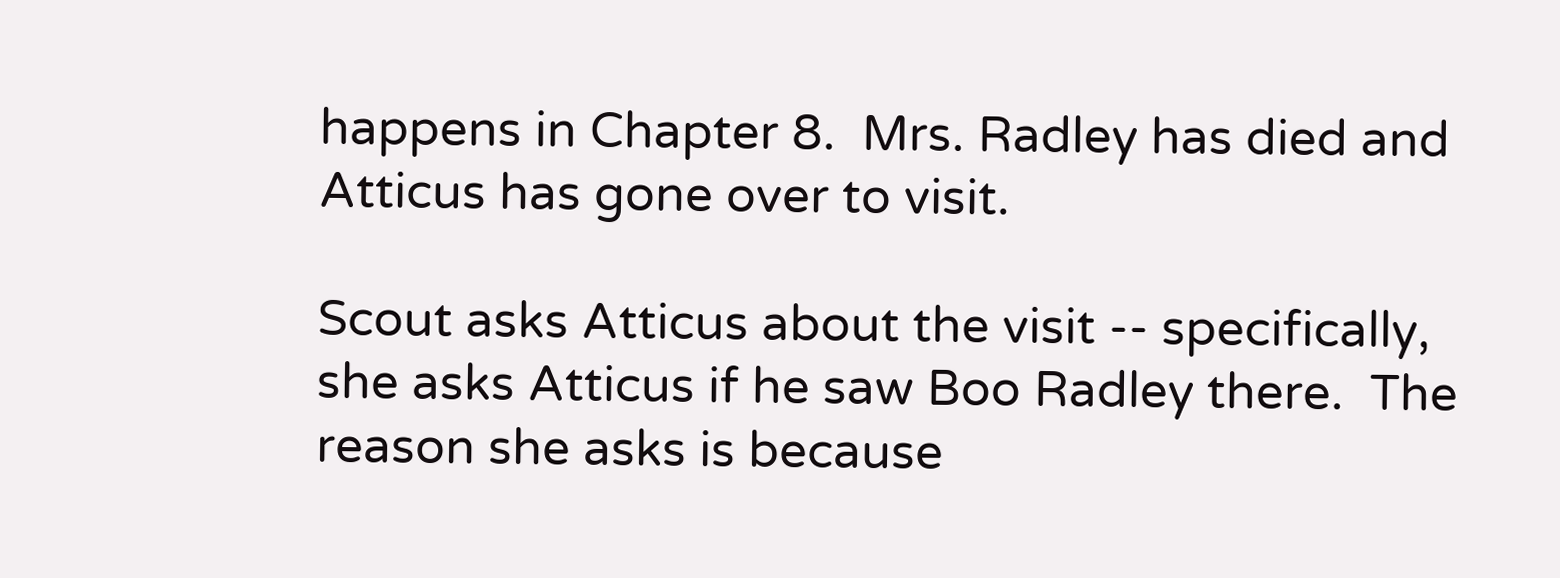happens in Chapter 8.  Mrs. Radley has died and Atticus has gone over to visit.

Scout asks Atticus about the visit -- specifically, she asks Atticus if he saw Boo Radley there.  The reason she asks is because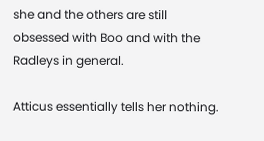she and the others are still obsessed with Boo and with the Radleys in general.

Atticus essentially tells her nothing.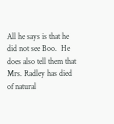All he says is that he did not see Boo.  He does also tell them that Mrs. Radley has died of natural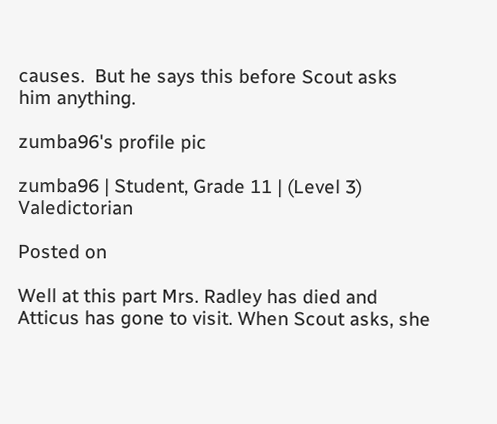causes.  But he says this before Scout asks him anything.

zumba96's profile pic

zumba96 | Student, Grade 11 | (Level 3) Valedictorian

Posted on

Well at this part Mrs. Radley has died and Atticus has gone to visit. When Scout asks, she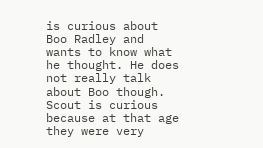is curious about Boo Radley and wants to know what he thought. He does not really talk about Boo though. Scout is curious because at that age they were very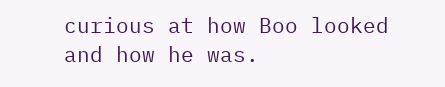curious at how Boo looked and how he was.